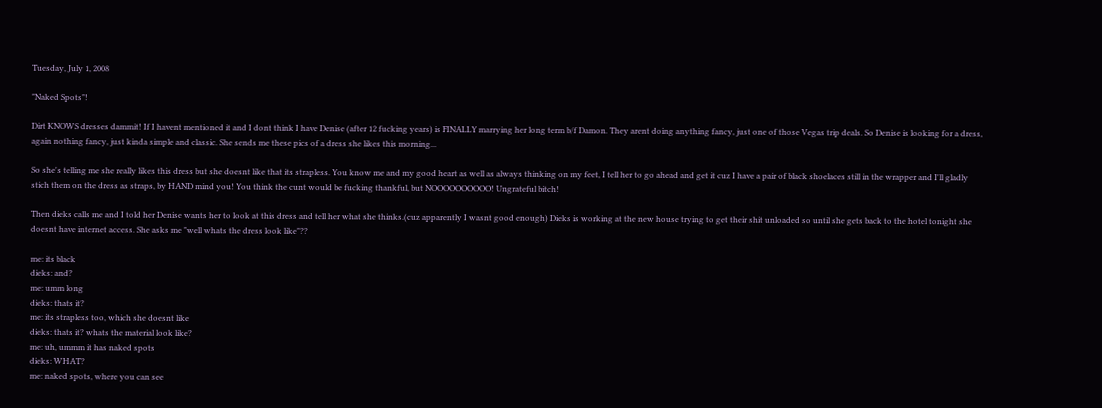Tuesday, July 1, 2008

"Naked Spots"!

Dirt KNOWS dresses dammit! If I havent mentioned it and I dont think I have Denise (after 12 fucking years) is FINALLY marrying her long term b/f Damon. They arent doing anything fancy, just one of those Vegas trip deals. So Denise is looking for a dress, again nothing fancy, just kinda simple and classic. She sends me these pics of a dress she likes this morning...

So she's telling me she really likes this dress but she doesnt like that its strapless. You know me and my good heart as well as always thinking on my feet, I tell her to go ahead and get it cuz I have a pair of black shoelaces still in the wrapper and I'll gladly stich them on the dress as straps, by HAND mind you! You think the cunt would be fucking thankful, but NOOOOOOOOOO! Ungrateful bitch!

Then dieks calls me and I told her Denise wants her to look at this dress and tell her what she thinks.(cuz apparently I wasnt good enough) Dieks is working at the new house trying to get their shit unloaded so until she gets back to the hotel tonight she doesnt have internet access. She asks me "well whats the dress look like"??

me: its black
dieks: and?
me: umm long
dieks: thats it?
me: its strapless too, which she doesnt like
dieks: thats it? whats the material look like?
me: uh, ummm it has naked spots
dieks: WHAT?
me: naked spots, where you can see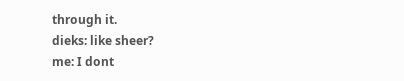through it.
dieks: like sheer?
me: I dont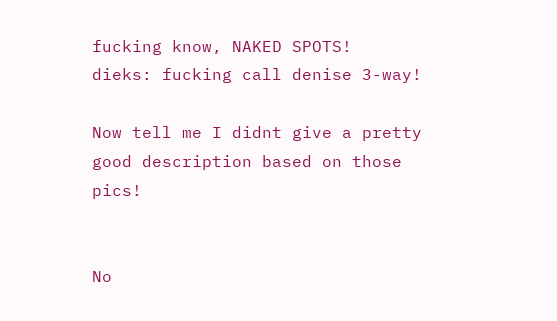fucking know, NAKED SPOTS!
dieks: fucking call denise 3-way!

Now tell me I didnt give a pretty good description based on those pics!


No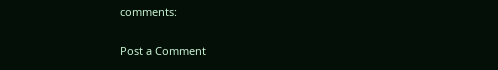comments:

Post a Comment